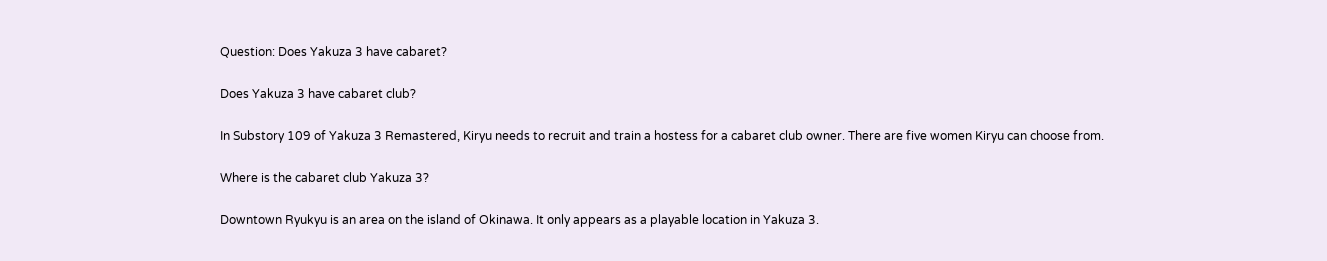Question: Does Yakuza 3 have cabaret?

Does Yakuza 3 have cabaret club?

In Substory 109 of Yakuza 3 Remastered, Kiryu needs to recruit and train a hostess for a cabaret club owner. There are five women Kiryu can choose from.

Where is the cabaret club Yakuza 3?

Downtown Ryukyu is an area on the island of Okinawa. It only appears as a playable location in Yakuza 3.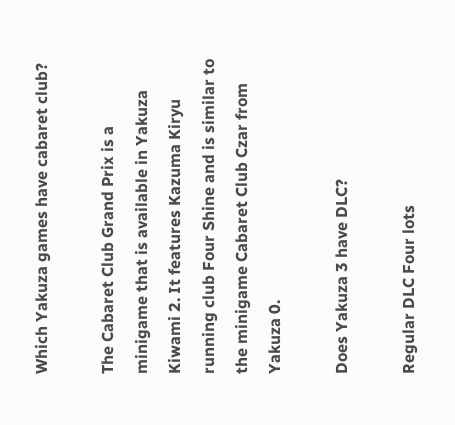Which Yakuza games have cabaret club?

The Cabaret Club Grand Prix is a minigame that is available in Yakuza Kiwami 2. It features Kazuma Kiryu running club Four Shine and is similar to the minigame Cabaret Club Czar from Yakuza 0.

Does Yakuza 3 have DLC?

Regular DLC Four lots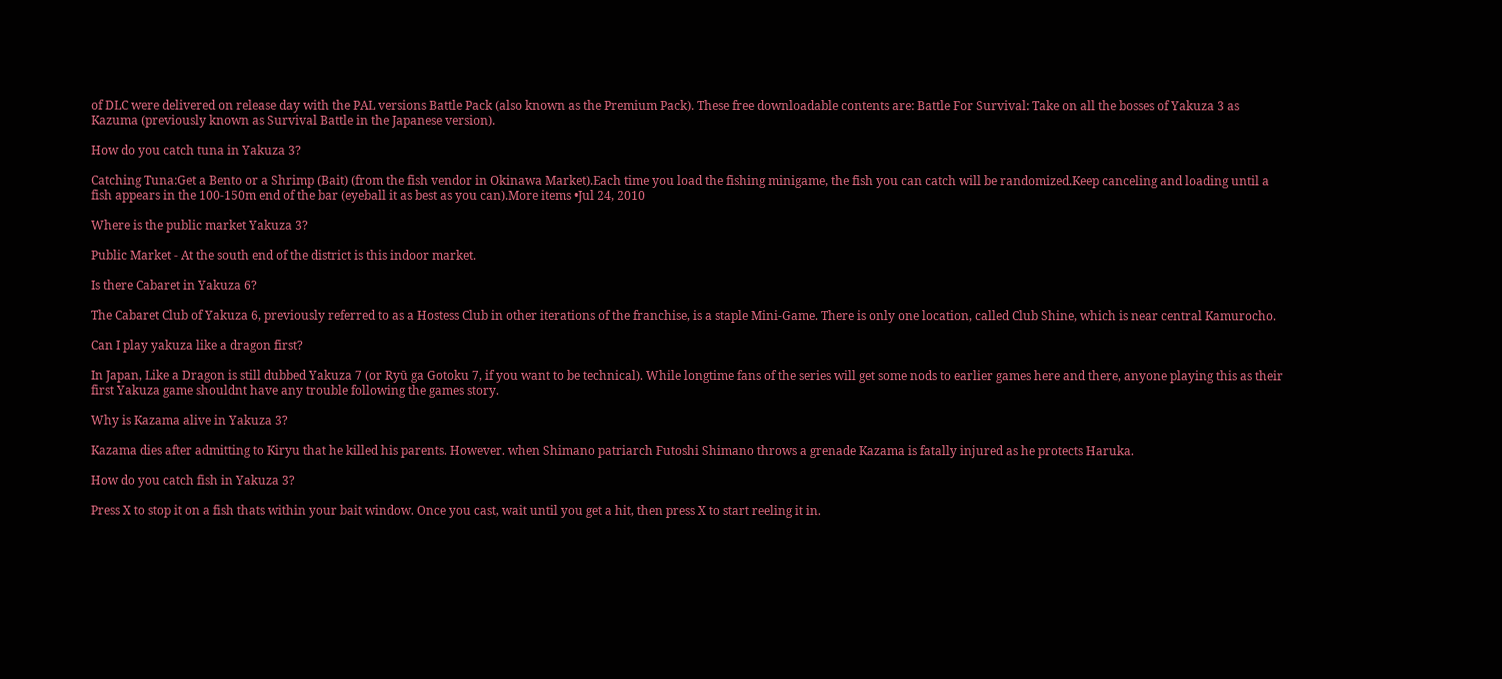of DLC were delivered on release day with the PAL versions Battle Pack (also known as the Premium Pack). These free downloadable contents are: Battle For Survival: Take on all the bosses of Yakuza 3 as Kazuma (previously known as Survival Battle in the Japanese version).

How do you catch tuna in Yakuza 3?

Catching Tuna:Get a Bento or a Shrimp (Bait) (from the fish vendor in Okinawa Market).Each time you load the fishing minigame, the fish you can catch will be randomized.Keep canceling and loading until a fish appears in the 100-150m end of the bar (eyeball it as best as you can).More items •Jul 24, 2010

Where is the public market Yakuza 3?

Public Market - At the south end of the district is this indoor market.

Is there Cabaret in Yakuza 6?

The Cabaret Club of Yakuza 6, previously referred to as a Hostess Club in other iterations of the franchise, is a staple Mini-Game. There is only one location, called Club Shine, which is near central Kamurocho.

Can I play yakuza like a dragon first?

In Japan, Like a Dragon is still dubbed Yakuza 7 (or Ryū ga Gotoku 7, if you want to be technical). While longtime fans of the series will get some nods to earlier games here and there, anyone playing this as their first Yakuza game shouldnt have any trouble following the games story.

Why is Kazama alive in Yakuza 3?

Kazama dies after admitting to Kiryu that he killed his parents. However. when Shimano patriarch Futoshi Shimano throws a grenade Kazama is fatally injured as he protects Haruka.

How do you catch fish in Yakuza 3?

Press X to stop it on a fish thats within your bait window. Once you cast, wait until you get a hit, then press X to start reeling it in.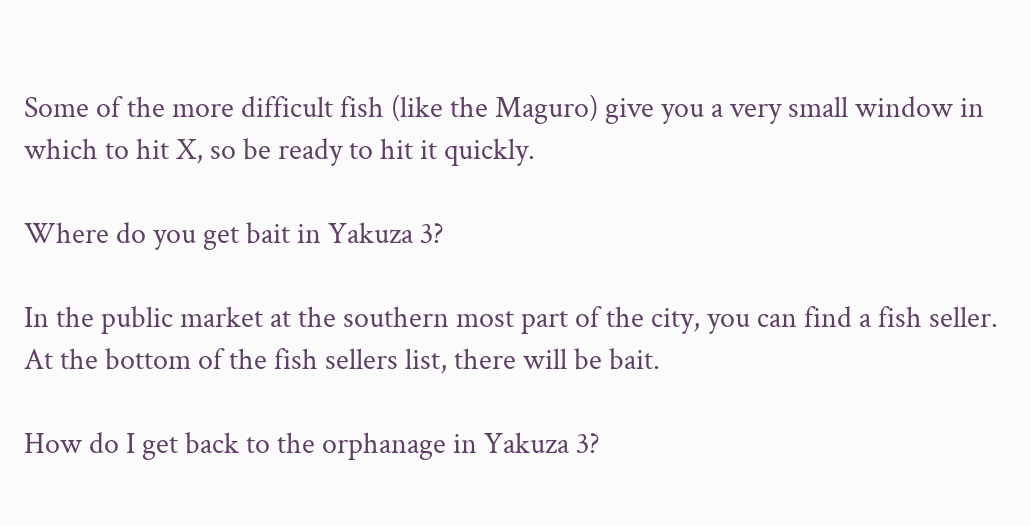Some of the more difficult fish (like the Maguro) give you a very small window in which to hit X, so be ready to hit it quickly.

Where do you get bait in Yakuza 3?

In the public market at the southern most part of the city, you can find a fish seller. At the bottom of the fish sellers list, there will be bait.

How do I get back to the orphanage in Yakuza 3?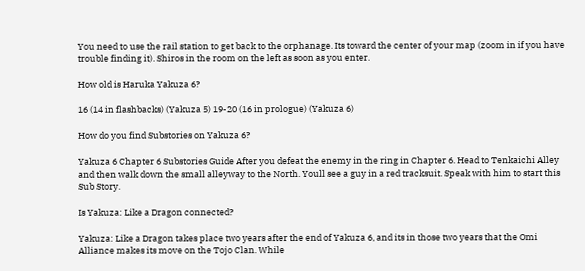You need to use the rail station to get back to the orphanage. Its toward the center of your map (zoom in if you have trouble finding it). Shiros in the room on the left as soon as you enter.

How old is Haruka Yakuza 6?

16 (14 in flashbacks) (Yakuza 5) 19-20 (16 in prologue) (Yakuza 6)

How do you find Substories on Yakuza 6?

Yakuza 6 Chapter 6 Substories Guide After you defeat the enemy in the ring in Chapter 6. Head to Tenkaichi Alley and then walk down the small alleyway to the North. Youll see a guy in a red tracksuit. Speak with him to start this Sub Story.

Is Yakuza: Like a Dragon connected?

Yakuza: Like a Dragon takes place two years after the end of Yakuza 6, and its in those two years that the Omi Alliance makes its move on the Tojo Clan. While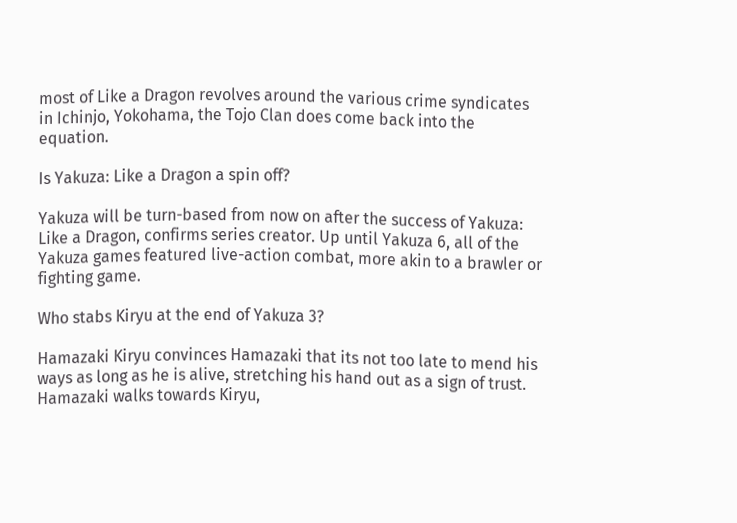most of Like a Dragon revolves around the various crime syndicates in Ichinjo, Yokohama, the Tojo Clan does come back into the equation.

Is Yakuza: Like a Dragon a spin off?

Yakuza will be turn-based from now on after the success of Yakuza: Like a Dragon, confirms series creator. Up until Yakuza 6, all of the Yakuza games featured live-action combat, more akin to a brawler or fighting game.

Who stabs Kiryu at the end of Yakuza 3?

Hamazaki Kiryu convinces Hamazaki that its not too late to mend his ways as long as he is alive, stretching his hand out as a sign of trust. Hamazaki walks towards Kiryu,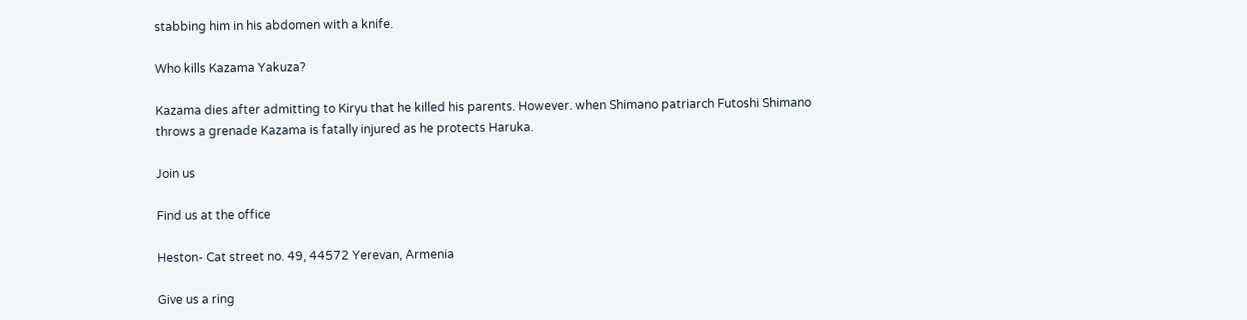stabbing him in his abdomen with a knife.

Who kills Kazama Yakuza?

Kazama dies after admitting to Kiryu that he killed his parents. However. when Shimano patriarch Futoshi Shimano throws a grenade Kazama is fatally injured as he protects Haruka.

Join us

Find us at the office

Heston- Cat street no. 49, 44572 Yerevan, Armenia

Give us a ring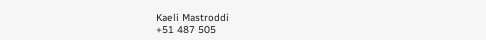Kaeli Mastroddi
+51 487 505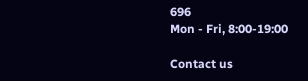696
Mon - Fri, 8:00-19:00

Contact us